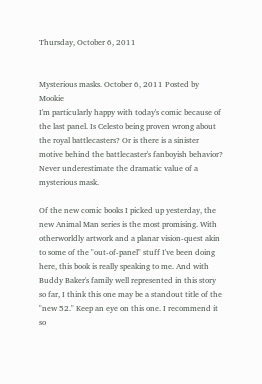Thursday, October 6, 2011


Mysterious masks. October 6, 2011 Posted by Mookie
I'm particularly happy with today's comic because of the last panel. Is Celesto being proven wrong about the royal battlecasters? Or is there is a sinister motive behind the battlecaster's fanboyish behavior? Never underestimate the dramatic value of a mysterious mask.

Of the new comic books I picked up yesterday, the new Animal Man series is the most promising. With otherworldly artwork and a planar vision-quest akin to some of the "out-of-panel" stuff I've been doing here, this book is really speaking to me. And with Buddy Baker's family well represented in this story so far, I think this one may be a standout title of the "new 52." Keep an eye on this one. I recommend it so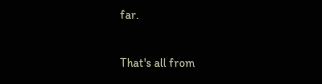far.

That's all from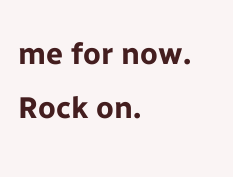me for now.
Rock on.